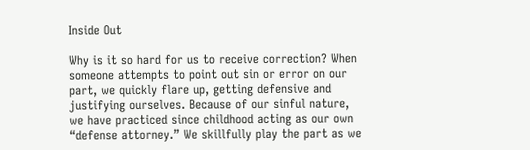Inside Out

Why is it so hard for us to receive correction? When someone attempts to point out sin or error on our part, we quickly flare up, getting defensive and justifying ourselves. Because of our sinful nature, we have practiced since childhood acting as our own “defense attorney.” We skillfully play the part as we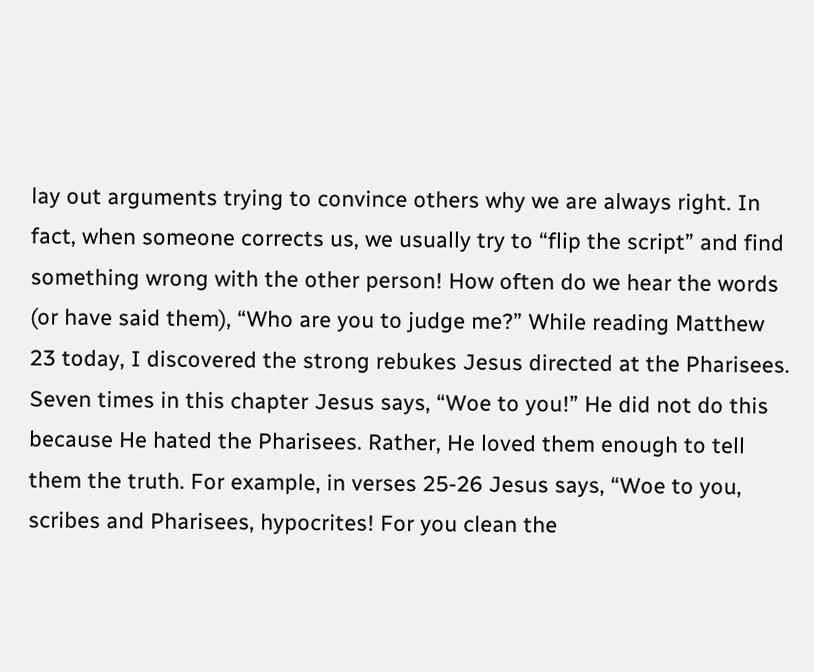lay out arguments trying to convince others why we are always right. In fact, when someone corrects us, we usually try to “flip the script” and find something wrong with the other person! How often do we hear the words (or have said them), “Who are you to judge me?” While reading Matthew 23 today, I discovered the strong rebukes Jesus directed at the Pharisees. Seven times in this chapter Jesus says, “Woe to you!” He did not do this because He hated the Pharisees. Rather, He loved them enough to tell them the truth. For example, in verses 25-26 Jesus says, “Woe to you, scribes and Pharisees, hypocrites! For you clean the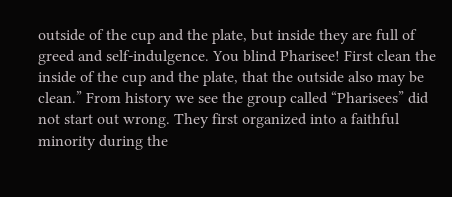outside of the cup and the plate, but inside they are full of greed and self-indulgence. You blind Pharisee! First clean the inside of the cup and the plate, that the outside also may be clean.” From history we see the group called “Pharisees” did not start out wrong. They first organized into a faithful minority during the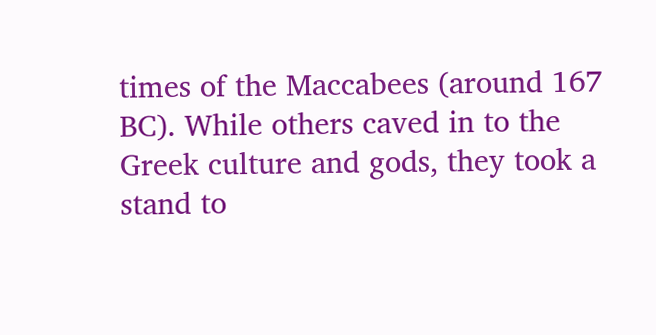times of the Maccabees (around 167 BC). While others caved in to the Greek culture and gods, they took a stand to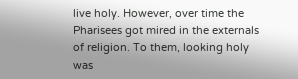live holy. However, over time the Pharisees got mired in the externals of religion. To them, looking holy was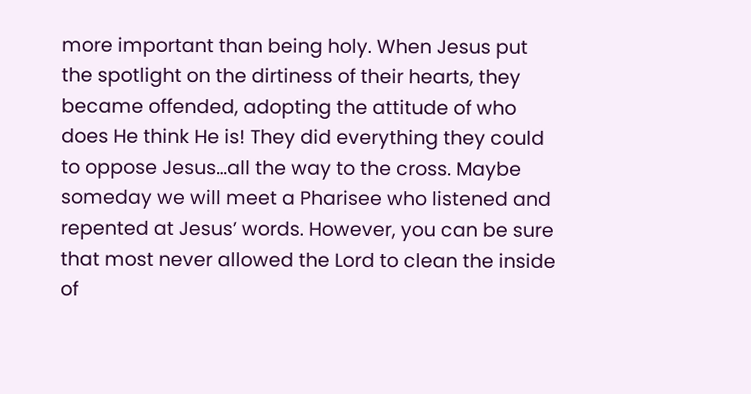more important than being holy. When Jesus put the spotlight on the dirtiness of their hearts, they became offended, adopting the attitude of who does He think He is! They did everything they could to oppose Jesus…all the way to the cross. Maybe someday we will meet a Pharisee who listened and repented at Jesus’ words. However, you can be sure that most never allowed the Lord to clean the inside of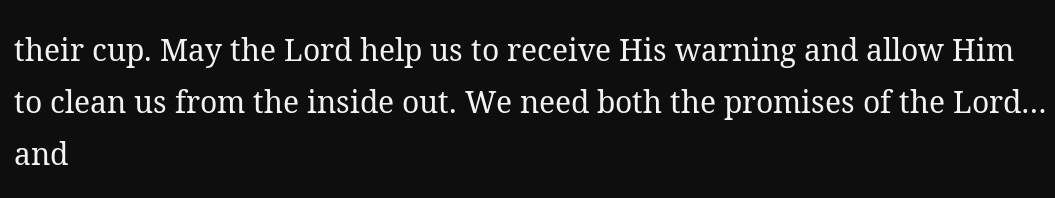their cup. May the Lord help us to receive His warning and allow Him to clean us from the inside out. We need both the promises of the Lord… and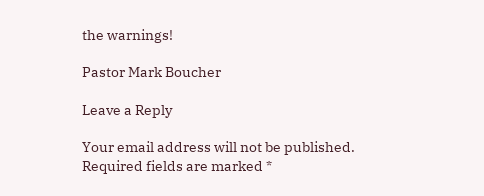the warnings!

Pastor Mark Boucher

Leave a Reply

Your email address will not be published. Required fields are marked *